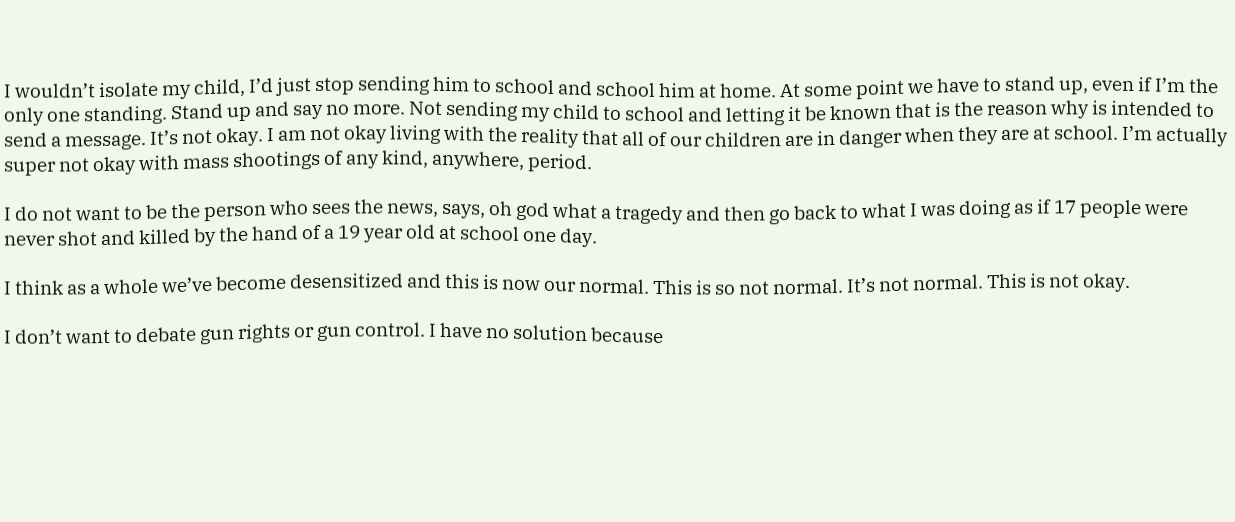I wouldn’t isolate my child, I’d just stop sending him to school and school him at home. At some point we have to stand up, even if I’m the only one standing. Stand up and say no more. Not sending my child to school and letting it be known that is the reason why is intended to send a message. It’s not okay. I am not okay living with the reality that all of our children are in danger when they are at school. I’m actually super not okay with mass shootings of any kind, anywhere, period.

I do not want to be the person who sees the news, says, oh god what a tragedy and then go back to what I was doing as if 17 people were never shot and killed by the hand of a 19 year old at school one day.

I think as a whole we’ve become desensitized and this is now our normal. This is so not normal. It’s not normal. This is not okay.

I don’t want to debate gun rights or gun control. I have no solution because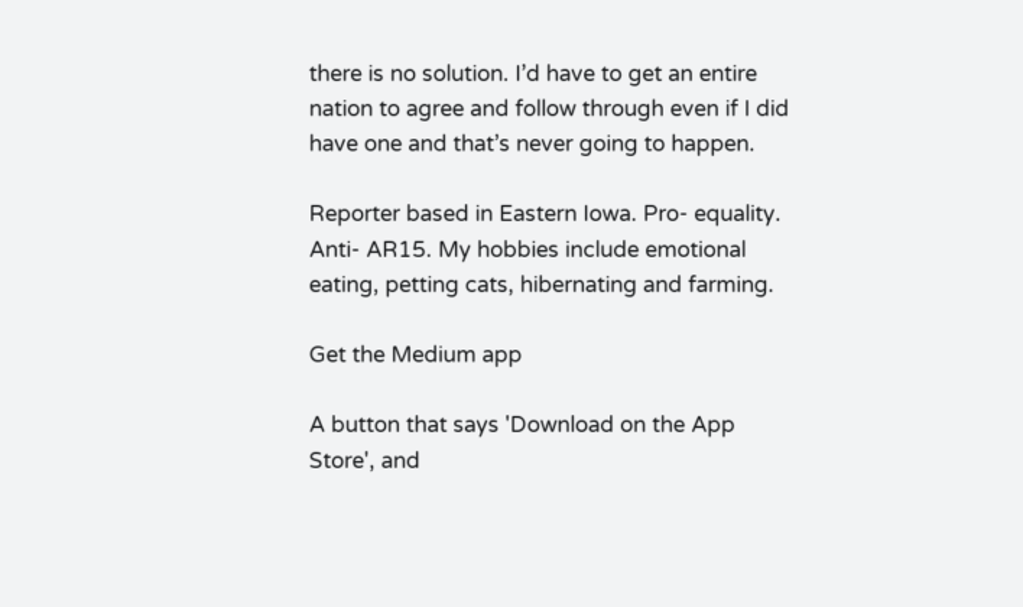there is no solution. I’d have to get an entire nation to agree and follow through even if I did have one and that’s never going to happen.

Reporter based in Eastern Iowa. Pro- equality. Anti- AR15. My hobbies include emotional eating, petting cats, hibernating and farming.

Get the Medium app

A button that says 'Download on the App Store', and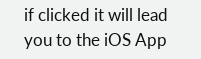if clicked it will lead you to the iOS App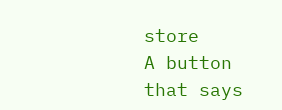store
A button that says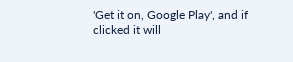'Get it on, Google Play', and if clicked it will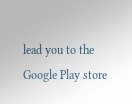lead you to the Google Play store